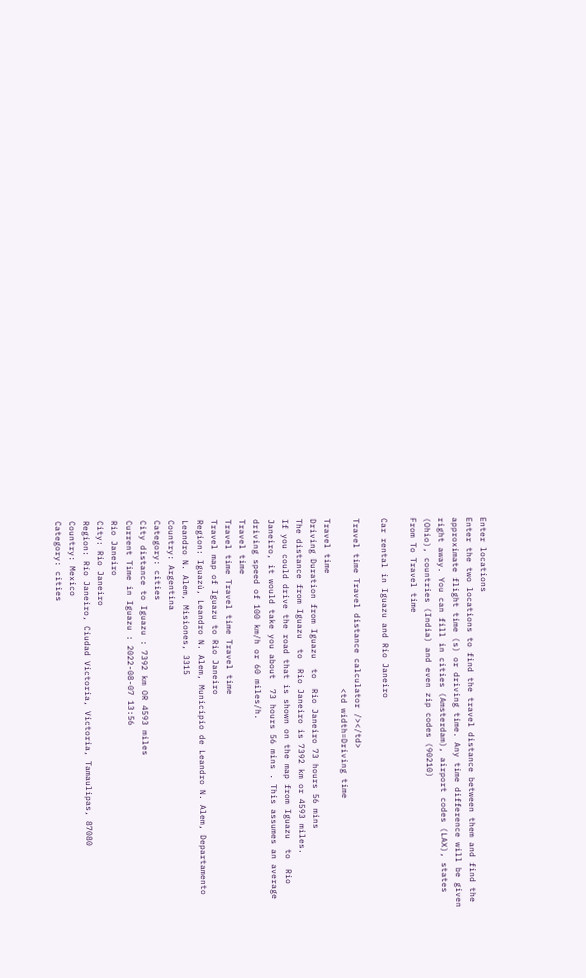Enter locations
Enter the two locations to find the travel distance between them and find the approximate flight time (s) or driving time. Any time difference will be given right away. You can fill in cities (Amsterdam), airport codes (LAX), states (Ohio), countries (India) and even zip codes (90210)
From To Travel time

Car rental in Iguazu and Rio Janeiro

Travel time Travel distance calculator /></td>
                                  <td width=Driving time
Travel time
Driving Duration from Iguazu  to  Rio Janeiro 73 hours 56 mins
The distance from Iguazu  to  Rio Janeiro is 7392 km or 4593 miles.
If you could drive the road that is shown on the map from Iguazu  to  Rio Janeiro, it would take you about  73 hours 56 mins . This assumes an average driving speed of 100 km/h or 60 miles/h.
Travel time
Travel time Travel time Travel time
Travel map of Iguazu to Rio Janeiro
Region: Iguazú, Leandro N. Alem, Municipio de Leandro N. Alem, Departamento Leandro N. Alem, Misiones, 3315
Country: Argentina
Category: cities
City distance to Iguazu : 7392 km OR 4593 miles
Current Time in Iguazu : 2022-08-07 13:56
Rio Janeiro
City: Rio Janeiro
Region: Río Janeiro, Ciudad Victoria, Victoria, Tamaulipas, 87080
Country: Mexico
Category: cities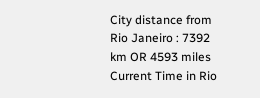City distance from Rio Janeiro : 7392 km OR 4593 miles
Current Time in Rio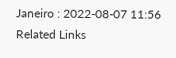Janeiro : 2022-08-07 11:56
Related Links